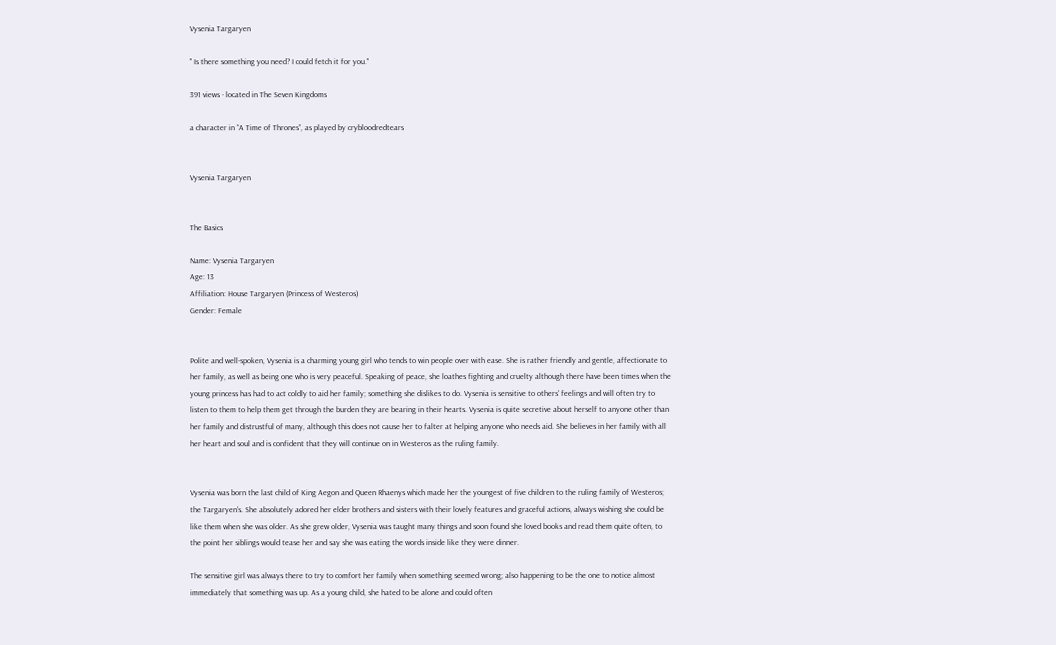Vysenia Targaryen

" Is there something you need? I could fetch it for you."

391 views · located in The Seven Kingdoms

a character in “A Time of Thrones”, as played by crybloodredtears


Vysenia Targaryen


The Basics

Name: Vysenia Targaryen
Age: 13
Affiliation: House Targaryen (Princess of Westeros)
Gender: Female


Polite and well-spoken, Vysenia is a charming young girl who tends to win people over with ease. She is rather friendly and gentle, affectionate to her family, as well as being one who is very peaceful. Speaking of peace, she loathes fighting and cruelty although there have been times when the young princess has had to act coldly to aid her family; something she dislikes to do. Vysenia is sensitive to others' feelings and will often try to listen to them to help them get through the burden they are bearing in their hearts. Vysenia is quite secretive about herself to anyone other than her family and distrustful of many, although this does not cause her to falter at helping anyone who needs aid. She believes in her family with all her heart and soul and is confident that they will continue on in Westeros as the ruling family.


Vysenia was born the last child of King Aegon and Queen Rhaenys which made her the youngest of five children to the ruling family of Westeros; the Targaryen's. She absolutely adored her elder brothers and sisters with their lovely features and graceful actions, always wishing she could be like them when she was older. As she grew older, Vysenia was taught many things and soon found she loved books and read them quite often, to the point her siblings would tease her and say she was eating the words inside like they were dinner.

The sensitive girl was always there to try to comfort her family when something seemed wrong; also happening to be the one to notice almost immediately that something was up. As a young child, she hated to be alone and could often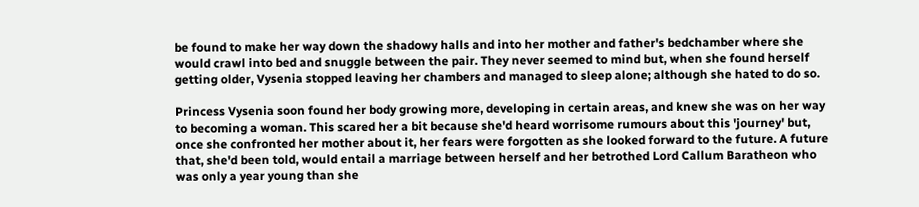be found to make her way down the shadowy halls and into her mother and father's bedchamber where she would crawl into bed and snuggle between the pair. They never seemed to mind but, when she found herself getting older, Vysenia stopped leaving her chambers and managed to sleep alone; although she hated to do so.

Princess Vysenia soon found her body growing more, developing in certain areas, and knew she was on her way to becoming a woman. This scared her a bit because she'd heard worrisome rumours about this 'journey' but, once she confronted her mother about it, her fears were forgotten as she looked forward to the future. A future that, she'd been told, would entail a marriage between herself and her betrothed Lord Callum Baratheon who was only a year young than she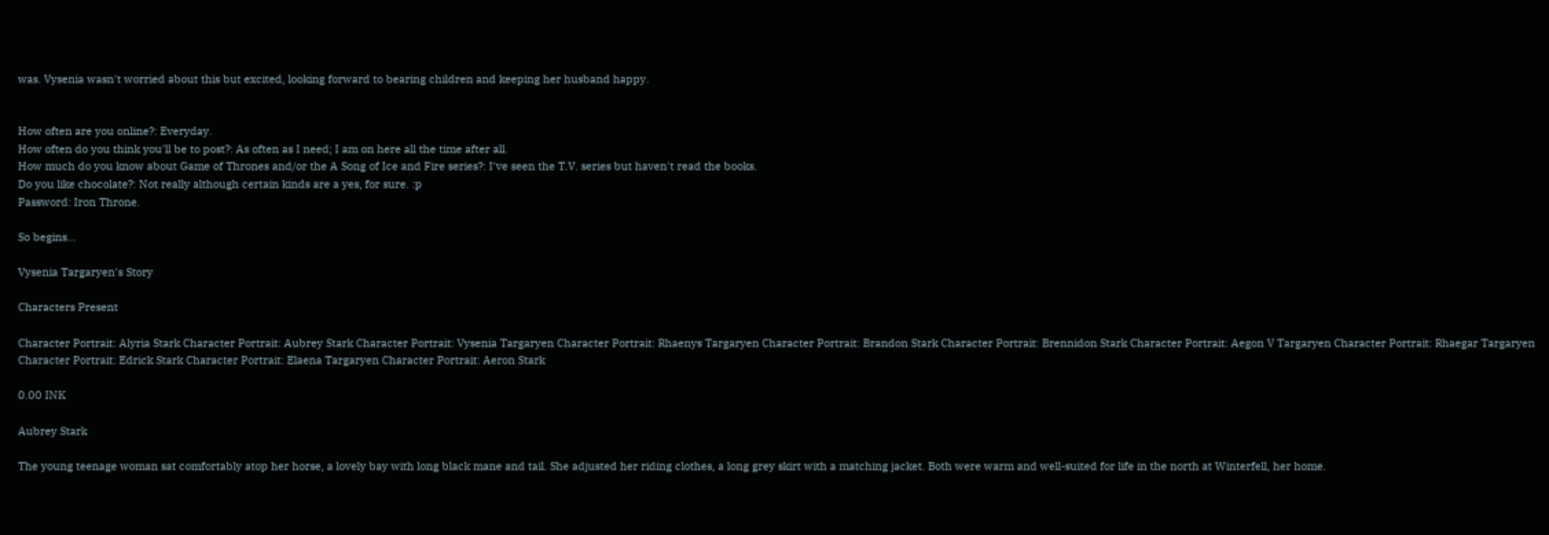was. Vysenia wasn't worried about this but excited, looking forward to bearing children and keeping her husband happy.


How often are you online?: Everyday.
How often do you think you'll be to post?: As often as I need; I am on here all the time after all.
How much do you know about Game of Thrones and/or the A Song of Ice and Fire series?: I've seen the T.V. series but haven't read the books.
Do you like chocolate?: Not really although certain kinds are a yes, for sure. :p
Password: Iron Throne.

So begins...

Vysenia Targaryen's Story

Characters Present

Character Portrait: Alyria Stark Character Portrait: Aubrey Stark Character Portrait: Vysenia Targaryen Character Portrait: Rhaenys Targaryen Character Portrait: Brandon Stark Character Portrait: Brennidon Stark Character Portrait: Aegon V Targaryen Character Portrait: Rhaegar Targaryen Character Portrait: Edrick Stark Character Portrait: Elaena Targaryen Character Portrait: Aeron Stark

0.00 INK

Aubrey Stark

The young teenage woman sat comfortably atop her horse, a lovely bay with long black mane and tail. She adjusted her riding clothes, a long grey skirt with a matching jacket. Both were warm and well-suited for life in the north at Winterfell, her home.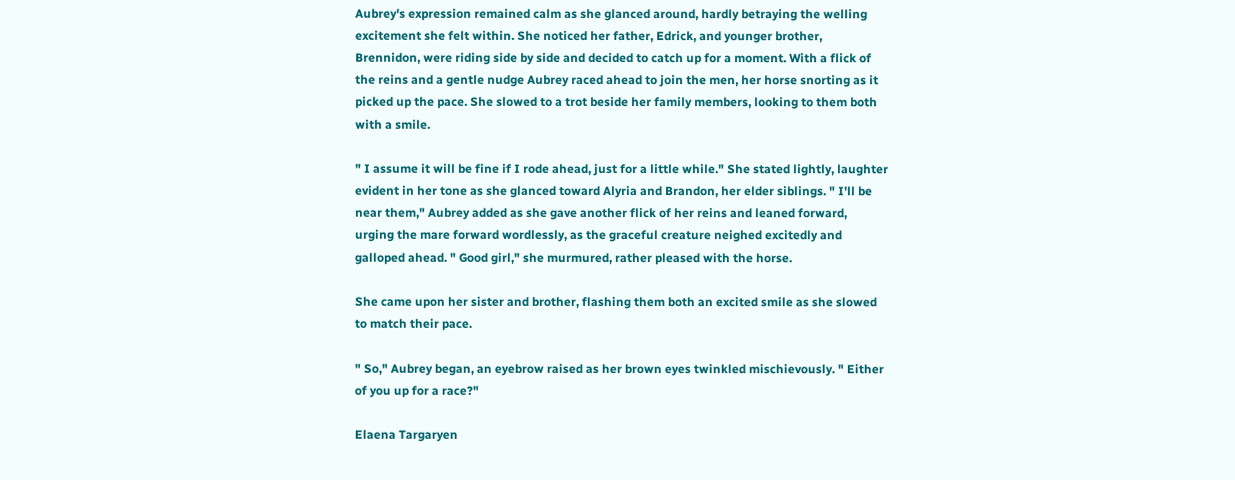Aubrey's expression remained calm as she glanced around, hardly betraying the welling excitement she felt within. She noticed her father, Edrick, and younger brother, Brennidon, were riding side by side and decided to catch up for a moment. With a flick of the reins and a gentle nudge Aubrey raced ahead to join the men, her horse snorting as it picked up the pace. She slowed to a trot beside her family members, looking to them both with a smile.

" I assume it will be fine if I rode ahead, just for a little while." She stated lightly, laughter evident in her tone as she glanced toward Alyria and Brandon, her elder siblings. " I'll be near them," Aubrey added as she gave another flick of her reins and leaned forward, urging the mare forward wordlessly, as the graceful creature neighed excitedly and galloped ahead. " Good girl," she murmured, rather pleased with the horse.

She came upon her sister and brother, flashing them both an excited smile as she slowed to match their pace.

" So," Aubrey began, an eyebrow raised as her brown eyes twinkled mischievously. " Either of you up for a race?"

Elaena Targaryen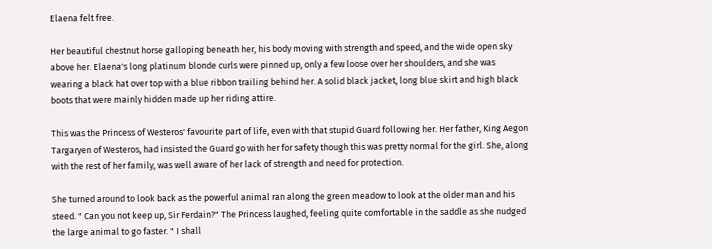Elaena felt free.

Her beautiful chestnut horse galloping beneath her, his body moving with strength and speed, and the wide open sky above her. Elaena's long platinum blonde curls were pinned up, only a few loose over her shoulders, and she was wearing a black hat over top with a blue ribbon trailing behind her. A solid black jacket, long blue skirt and high black boots that were mainly hidden made up her riding attire.

This was the Princess of Westeros' favourite part of life, even with that stupid Guard following her. Her father, King Aegon Targaryen of Westeros, had insisted the Guard go with her for safety though this was pretty normal for the girl. She, along with the rest of her family, was well aware of her lack of strength and need for protection.

She turned around to look back as the powerful animal ran along the green meadow to look at the older man and his steed. " Can you not keep up, Sir Ferdain?" The Princess laughed, feeling quite comfortable in the saddle as she nudged the large animal to go faster. " I shall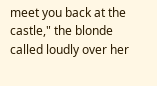meet you back at the castle," the blonde called loudly over her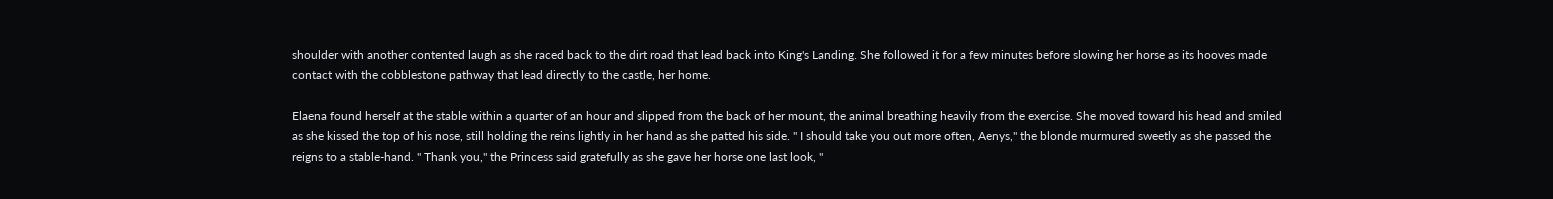shoulder with another contented laugh as she raced back to the dirt road that lead back into King's Landing. She followed it for a few minutes before slowing her horse as its hooves made contact with the cobblestone pathway that lead directly to the castle, her home.

Elaena found herself at the stable within a quarter of an hour and slipped from the back of her mount, the animal breathing heavily from the exercise. She moved toward his head and smiled as she kissed the top of his nose, still holding the reins lightly in her hand as she patted his side. " I should take you out more often, Aenys," the blonde murmured sweetly as she passed the reigns to a stable-hand. " Thank you," the Princess said gratefully as she gave her horse one last look, "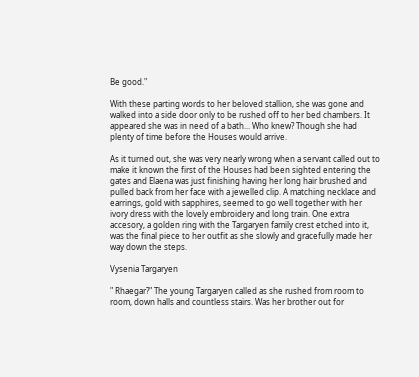Be good."

With these parting words to her beloved stallion, she was gone and walked into a side door only to be rushed off to her bed chambers. It appeared she was in need of a bath... Who knew? Though she had plenty of time before the Houses would arrive.

As it turned out, she was very nearly wrong when a servant called out to make it known the first of the Houses had been sighted entering the gates and Elaena was just finishing having her long hair brushed and pulled back from her face with a jewelled clip. A matching necklace and earrings, gold with sapphires, seemed to go well together with her ivory dress with the lovely embroidery and long train. One extra accesory, a golden ring with the Targaryen family crest etched into it, was the final piece to her outfit as she slowly and gracefully made her way down the steps.

Vysenia Targaryen

" Rhaegar?" The young Targaryen called as she rushed from room to room, down halls and countless stairs. Was her brother out for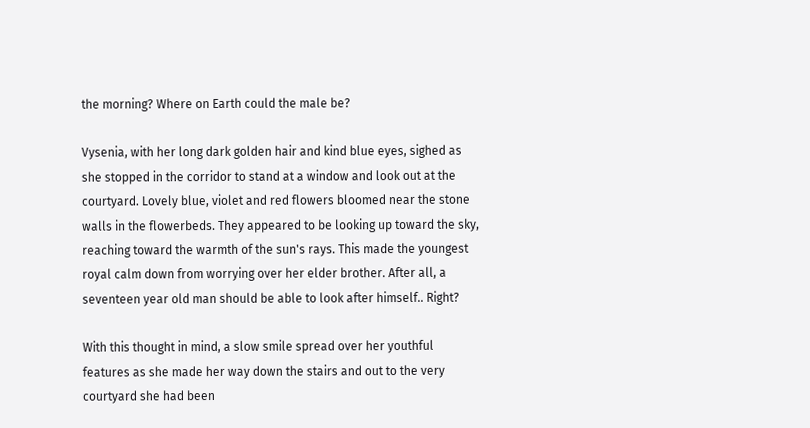the morning? Where on Earth could the male be?

Vysenia, with her long dark golden hair and kind blue eyes, sighed as she stopped in the corridor to stand at a window and look out at the courtyard. Lovely blue, violet and red flowers bloomed near the stone walls in the flowerbeds. They appeared to be looking up toward the sky, reaching toward the warmth of the sun's rays. This made the youngest royal calm down from worrying over her elder brother. After all, a seventeen year old man should be able to look after himself.. Right?

With this thought in mind, a slow smile spread over her youthful features as she made her way down the stairs and out to the very courtyard she had been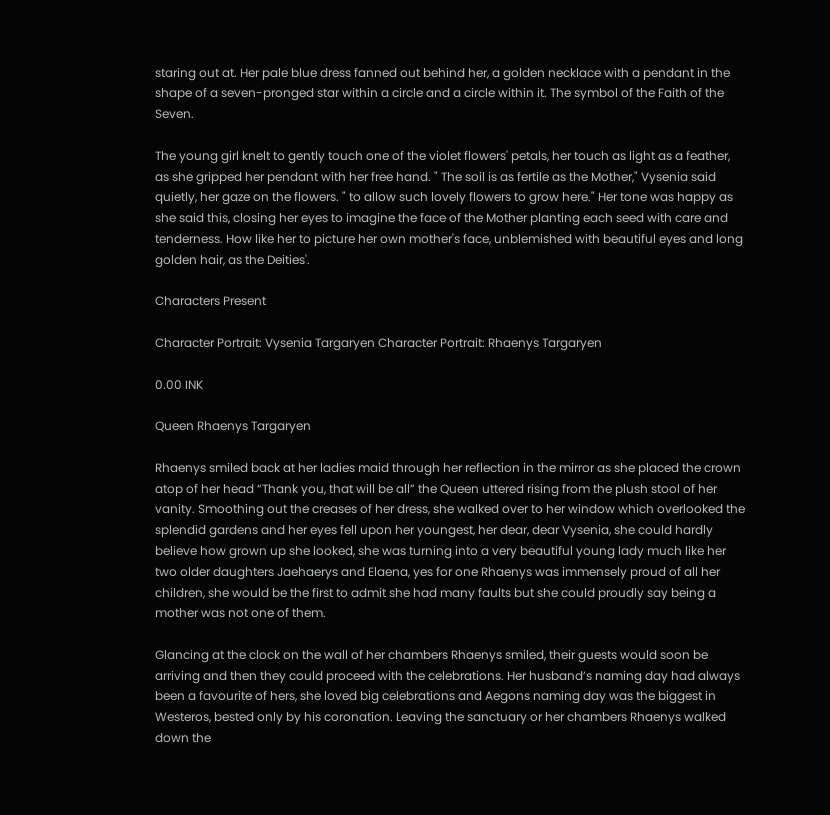staring out at. Her pale blue dress fanned out behind her, a golden necklace with a pendant in the shape of a seven-pronged star within a circle and a circle within it. The symbol of the Faith of the Seven.

The young girl knelt to gently touch one of the violet flowers' petals, her touch as light as a feather, as she gripped her pendant with her free hand. " The soil is as fertile as the Mother," Vysenia said quietly, her gaze on the flowers. " to allow such lovely flowers to grow here." Her tone was happy as she said this, closing her eyes to imagine the face of the Mother planting each seed with care and tenderness. How like her to picture her own mother's face, unblemished with beautiful eyes and long golden hair, as the Deities'.

Characters Present

Character Portrait: Vysenia Targaryen Character Portrait: Rhaenys Targaryen

0.00 INK

Queen Rhaenys Targaryen

Rhaenys smiled back at her ladies maid through her reflection in the mirror as she placed the crown atop of her head “Thank you, that will be all” the Queen uttered rising from the plush stool of her vanity. Smoothing out the creases of her dress, she walked over to her window which overlooked the splendid gardens and her eyes fell upon her youngest, her dear, dear Vysenia, she could hardly believe how grown up she looked, she was turning into a very beautiful young lady much like her two older daughters Jaehaerys and Elaena, yes for one Rhaenys was immensely proud of all her children, she would be the first to admit she had many faults but she could proudly say being a mother was not one of them.

Glancing at the clock on the wall of her chambers Rhaenys smiled, their guests would soon be arriving and then they could proceed with the celebrations. Her husband’s naming day had always been a favourite of hers, she loved big celebrations and Aegons naming day was the biggest in Westeros, bested only by his coronation. Leaving the sanctuary or her chambers Rhaenys walked down the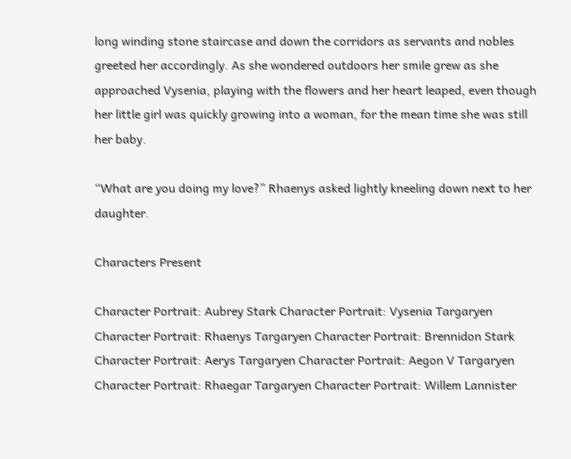long winding stone staircase and down the corridors as servants and nobles greeted her accordingly. As she wondered outdoors her smile grew as she approached Vysenia, playing with the flowers and her heart leaped, even though her little girl was quickly growing into a woman, for the mean time she was still her baby.

“What are you doing my love?” Rhaenys asked lightly kneeling down next to her daughter.

Characters Present

Character Portrait: Aubrey Stark Character Portrait: Vysenia Targaryen Character Portrait: Rhaenys Targaryen Character Portrait: Brennidon Stark Character Portrait: Aerys Targaryen Character Portrait: Aegon V Targaryen Character Portrait: Rhaegar Targaryen Character Portrait: Willem Lannister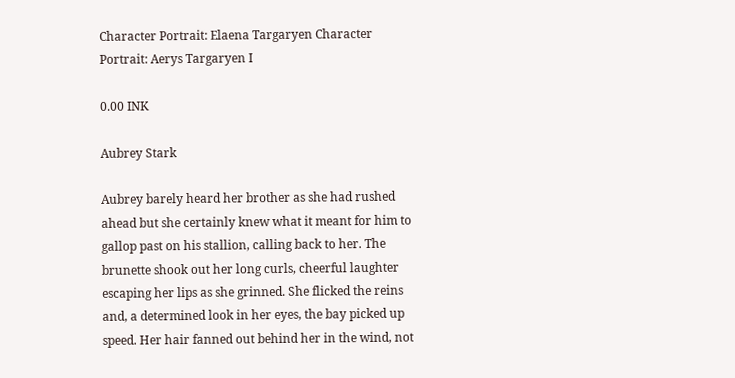Character Portrait: Elaena Targaryen Character Portrait: Aerys Targaryen I

0.00 INK

Aubrey Stark

Aubrey barely heard her brother as she had rushed ahead but she certainly knew what it meant for him to gallop past on his stallion, calling back to her. The brunette shook out her long curls, cheerful laughter escaping her lips as she grinned. She flicked the reins and, a determined look in her eyes, the bay picked up speed. Her hair fanned out behind her in the wind, not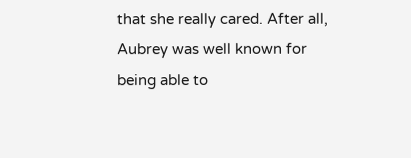that she really cared. After all, Aubrey was well known for being able to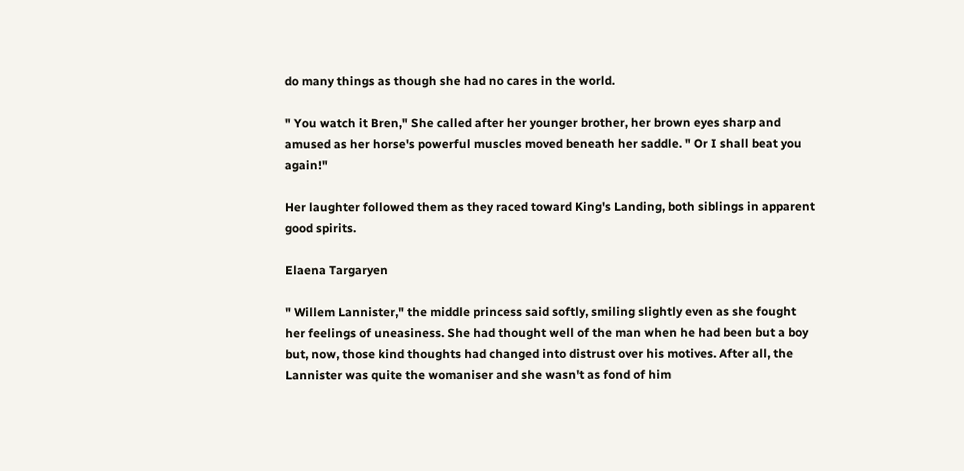do many things as though she had no cares in the world.

" You watch it Bren," She called after her younger brother, her brown eyes sharp and amused as her horse's powerful muscles moved beneath her saddle. " Or I shall beat you again!"

Her laughter followed them as they raced toward King's Landing, both siblings in apparent good spirits.

Elaena Targaryen

" Willem Lannister," the middle princess said softly, smiling slightly even as she fought her feelings of uneasiness. She had thought well of the man when he had been but a boy but, now, those kind thoughts had changed into distrust over his motives. After all, the Lannister was quite the womaniser and she wasn't as fond of him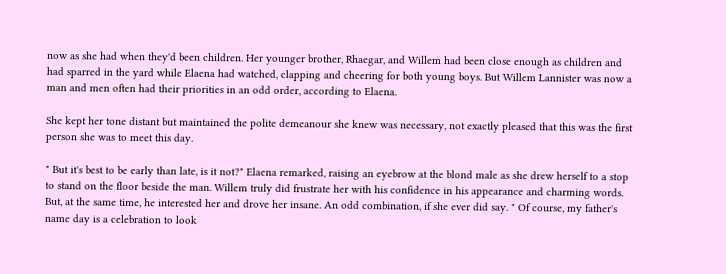now as she had when they'd been children. Her younger brother, Rhaegar, and Willem had been close enough as children and had sparred in the yard while Elaena had watched, clapping and cheering for both young boys. But Willem Lannister was now a man and men often had their priorities in an odd order, according to Elaena.

She kept her tone distant but maintained the polite demeanour she knew was necessary, not exactly pleased that this was the first person she was to meet this day.

" But it's best to be early than late, is it not?" Elaena remarked, raising an eyebrow at the blond male as she drew herself to a stop to stand on the floor beside the man. Willem truly did frustrate her with his confidence in his appearance and charming words. But, at the same time, he interested her and drove her insane. An odd combination, if she ever did say. " Of course, my father's name day is a celebration to look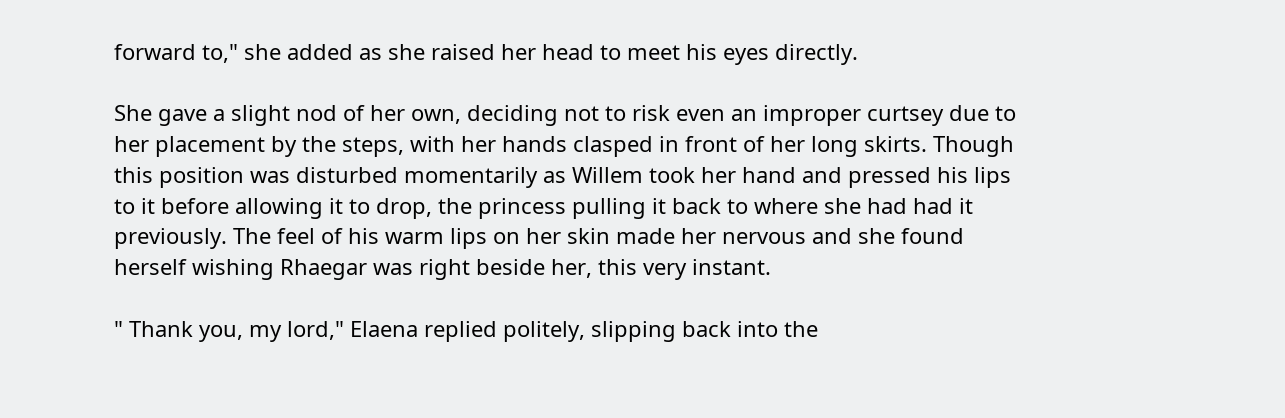forward to," she added as she raised her head to meet his eyes directly.

She gave a slight nod of her own, deciding not to risk even an improper curtsey due to her placement by the steps, with her hands clasped in front of her long skirts. Though this position was disturbed momentarily as Willem took her hand and pressed his lips to it before allowing it to drop, the princess pulling it back to where she had had it previously. The feel of his warm lips on her skin made her nervous and she found herself wishing Rhaegar was right beside her, this very instant.

" Thank you, my lord," Elaena replied politely, slipping back into the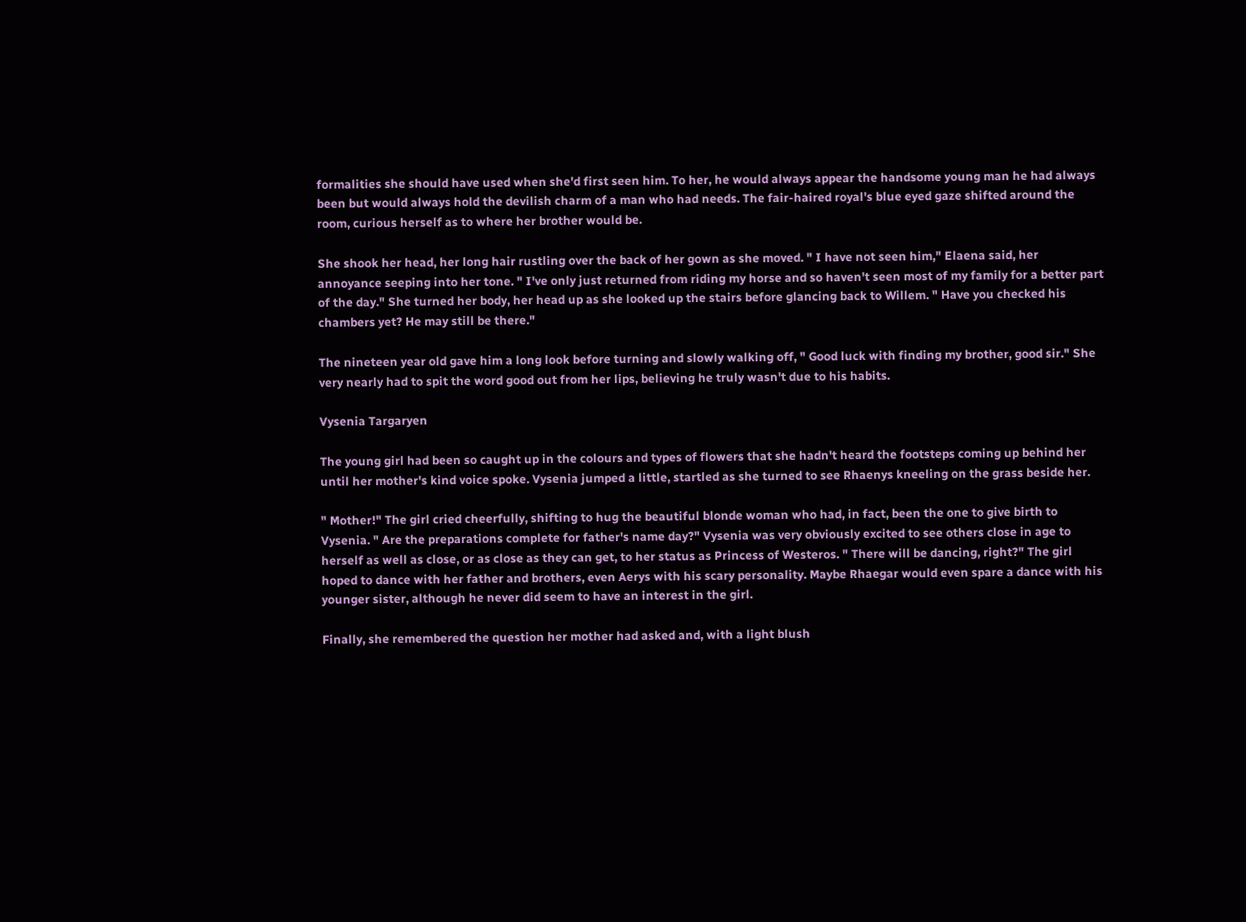formalities she should have used when she'd first seen him. To her, he would always appear the handsome young man he had always been but would always hold the devilish charm of a man who had needs. The fair-haired royal's blue eyed gaze shifted around the room, curious herself as to where her brother would be.

She shook her head, her long hair rustling over the back of her gown as she moved. " I have not seen him," Elaena said, her annoyance seeping into her tone. " I've only just returned from riding my horse and so haven't seen most of my family for a better part of the day." She turned her body, her head up as she looked up the stairs before glancing back to Willem. " Have you checked his chambers yet? He may still be there."

The nineteen year old gave him a long look before turning and slowly walking off, " Good luck with finding my brother, good sir." She very nearly had to spit the word good out from her lips, believing he truly wasn't due to his habits.

Vysenia Targaryen

The young girl had been so caught up in the colours and types of flowers that she hadn't heard the footsteps coming up behind her until her mother's kind voice spoke. Vysenia jumped a little, startled as she turned to see Rhaenys kneeling on the grass beside her.

" Mother!" The girl cried cheerfully, shifting to hug the beautiful blonde woman who had, in fact, been the one to give birth to Vysenia. " Are the preparations complete for father's name day?" Vysenia was very obviously excited to see others close in age to herself as well as close, or as close as they can get, to her status as Princess of Westeros. " There will be dancing, right?" The girl hoped to dance with her father and brothers, even Aerys with his scary personality. Maybe Rhaegar would even spare a dance with his younger sister, although he never did seem to have an interest in the girl.

Finally, she remembered the question her mother had asked and, with a light blush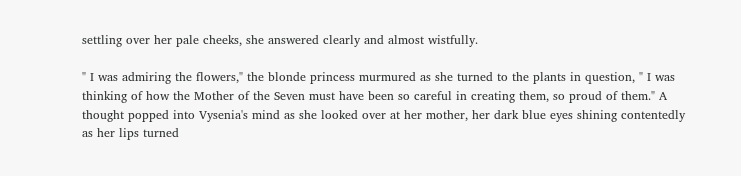settling over her pale cheeks, she answered clearly and almost wistfully.

" I was admiring the flowers," the blonde princess murmured as she turned to the plants in question, " I was thinking of how the Mother of the Seven must have been so careful in creating them, so proud of them." A thought popped into Vysenia's mind as she looked over at her mother, her dark blue eyes shining contentedly as her lips turned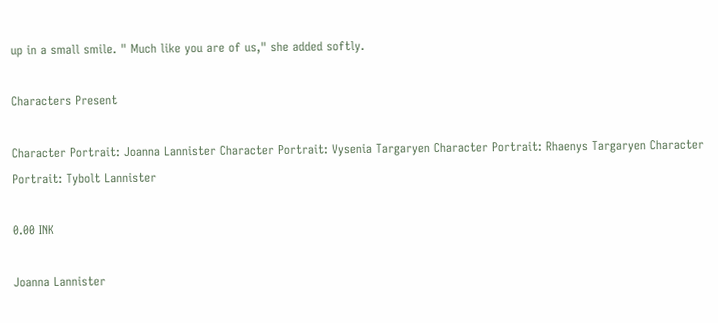up in a small smile. " Much like you are of us," she added softly.

Characters Present

Character Portrait: Joanna Lannister Character Portrait: Vysenia Targaryen Character Portrait: Rhaenys Targaryen Character Portrait: Tybolt Lannister

0.00 INK

Joanna Lannister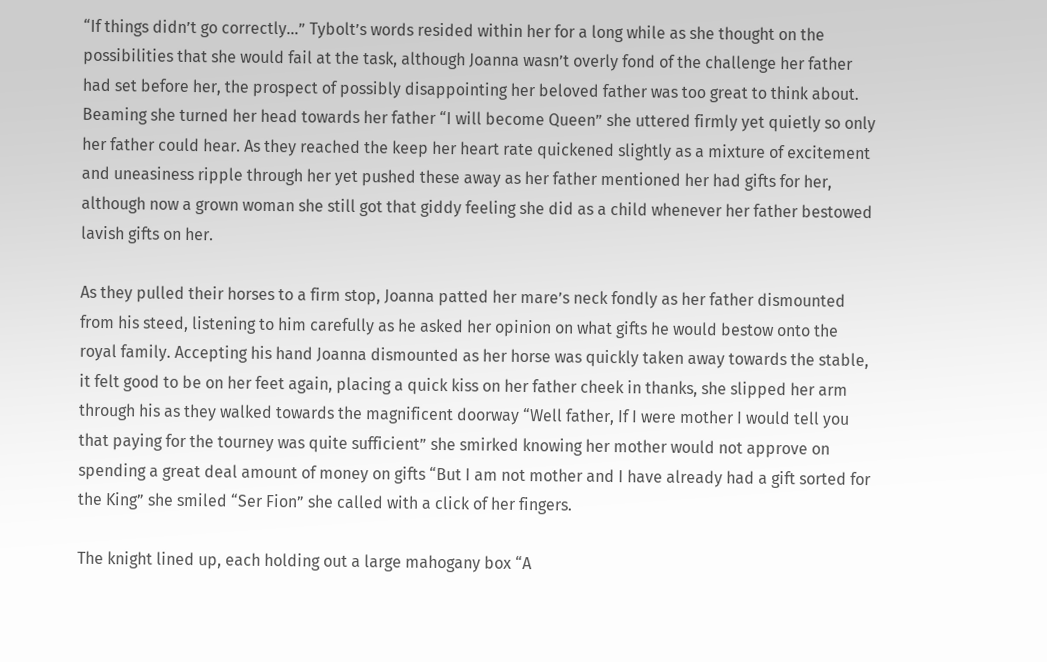“If things didn’t go correctly…” Tybolt’s words resided within her for a long while as she thought on the possibilities that she would fail at the task, although Joanna wasn’t overly fond of the challenge her father had set before her, the prospect of possibly disappointing her beloved father was too great to think about. Beaming she turned her head towards her father “I will become Queen” she uttered firmly yet quietly so only her father could hear. As they reached the keep her heart rate quickened slightly as a mixture of excitement and uneasiness ripple through her yet pushed these away as her father mentioned her had gifts for her, although now a grown woman she still got that giddy feeling she did as a child whenever her father bestowed lavish gifts on her.

As they pulled their horses to a firm stop, Joanna patted her mare’s neck fondly as her father dismounted from his steed, listening to him carefully as he asked her opinion on what gifts he would bestow onto the royal family. Accepting his hand Joanna dismounted as her horse was quickly taken away towards the stable, it felt good to be on her feet again, placing a quick kiss on her father cheek in thanks, she slipped her arm through his as they walked towards the magnificent doorway “Well father, If I were mother I would tell you that paying for the tourney was quite sufficient” she smirked knowing her mother would not approve on spending a great deal amount of money on gifts “But I am not mother and I have already had a gift sorted for the King” she smiled “Ser Fion” she called with a click of her fingers.

The knight lined up, each holding out a large mahogany box “A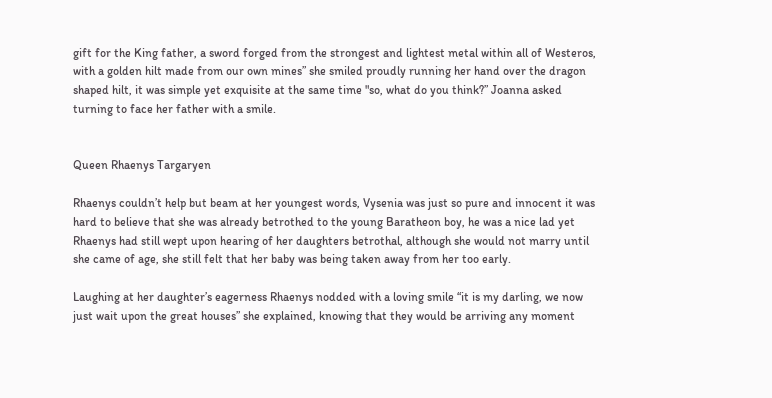gift for the King father, a sword forged from the strongest and lightest metal within all of Westeros, with a golden hilt made from our own mines” she smiled proudly running her hand over the dragon shaped hilt, it was simple yet exquisite at the same time "so, what do you think?” Joanna asked turning to face her father with a smile.


Queen Rhaenys Targaryen

Rhaenys couldn’t help but beam at her youngest words, Vysenia was just so pure and innocent it was hard to believe that she was already betrothed to the young Baratheon boy, he was a nice lad yet Rhaenys had still wept upon hearing of her daughters betrothal, although she would not marry until she came of age, she still felt that her baby was being taken away from her too early.

Laughing at her daughter’s eagerness Rhaenys nodded with a loving smile “it is my darling, we now just wait upon the great houses” she explained, knowing that they would be arriving any moment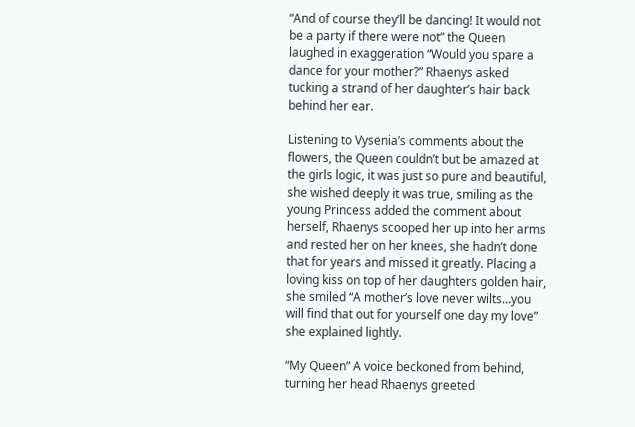“And of course they’ll be dancing! It would not be a party if there were not” the Queen laughed in exaggeration “Would you spare a dance for your mother?” Rhaenys asked tucking a strand of her daughter’s hair back behind her ear.

Listening to Vysenia’s comments about the flowers, the Queen couldn’t but be amazed at the girls logic, it was just so pure and beautiful, she wished deeply it was true, smiling as the young Princess added the comment about herself, Rhaenys scooped her up into her arms and rested her on her knees, she hadn’t done that for years and missed it greatly. Placing a loving kiss on top of her daughters golden hair, she smiled “A mother’s love never wilts…you will find that out for yourself one day my love” she explained lightly.

“My Queen” A voice beckoned from behind, turning her head Rhaenys greeted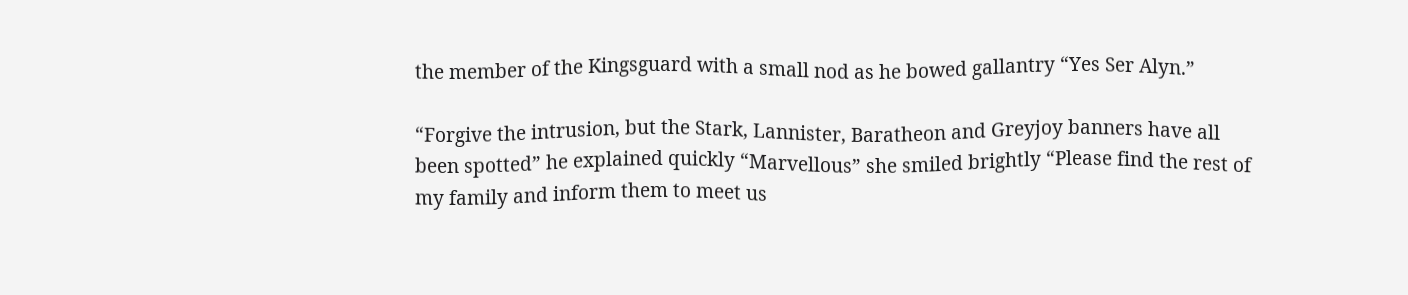the member of the Kingsguard with a small nod as he bowed gallantry “Yes Ser Alyn.”

“Forgive the intrusion, but the Stark, Lannister, Baratheon and Greyjoy banners have all been spotted” he explained quickly “Marvellous” she smiled brightly “Please find the rest of my family and inform them to meet us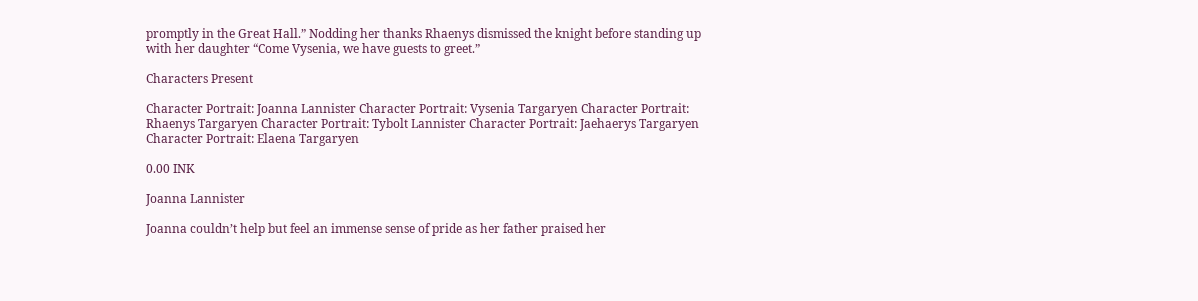promptly in the Great Hall.” Nodding her thanks Rhaenys dismissed the knight before standing up with her daughter “Come Vysenia, we have guests to greet.”

Characters Present

Character Portrait: Joanna Lannister Character Portrait: Vysenia Targaryen Character Portrait: Rhaenys Targaryen Character Portrait: Tybolt Lannister Character Portrait: Jaehaerys Targaryen Character Portrait: Elaena Targaryen

0.00 INK

Joanna Lannister

Joanna couldn’t help but feel an immense sense of pride as her father praised her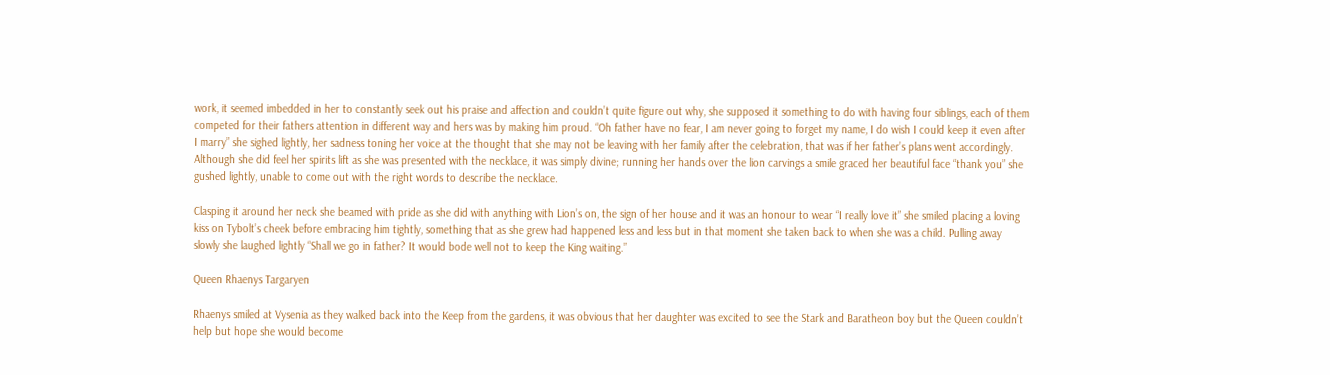work, it seemed imbedded in her to constantly seek out his praise and affection and couldn’t quite figure out why, she supposed it something to do with having four siblings, each of them competed for their fathers attention in different way and hers was by making him proud. “Oh father have no fear, I am never going to forget my name, I do wish I could keep it even after I marry” she sighed lightly, her sadness toning her voice at the thought that she may not be leaving with her family after the celebration, that was if her father’s plans went accordingly. Although she did feel her spirits lift as she was presented with the necklace, it was simply divine; running her hands over the lion carvings a smile graced her beautiful face “thank you” she gushed lightly, unable to come out with the right words to describe the necklace.

Clasping it around her neck she beamed with pride as she did with anything with Lion’s on, the sign of her house and it was an honour to wear “I really love it” she smiled placing a loving kiss on Tybolt’s cheek before embracing him tightly, something that as she grew had happened less and less but in that moment she taken back to when she was a child. Pulling away slowly she laughed lightly “Shall we go in father? It would bode well not to keep the King waiting.”

Queen Rhaenys Targaryen

Rhaenys smiled at Vysenia as they walked back into the Keep from the gardens, it was obvious that her daughter was excited to see the Stark and Baratheon boy but the Queen couldn’t help but hope she would become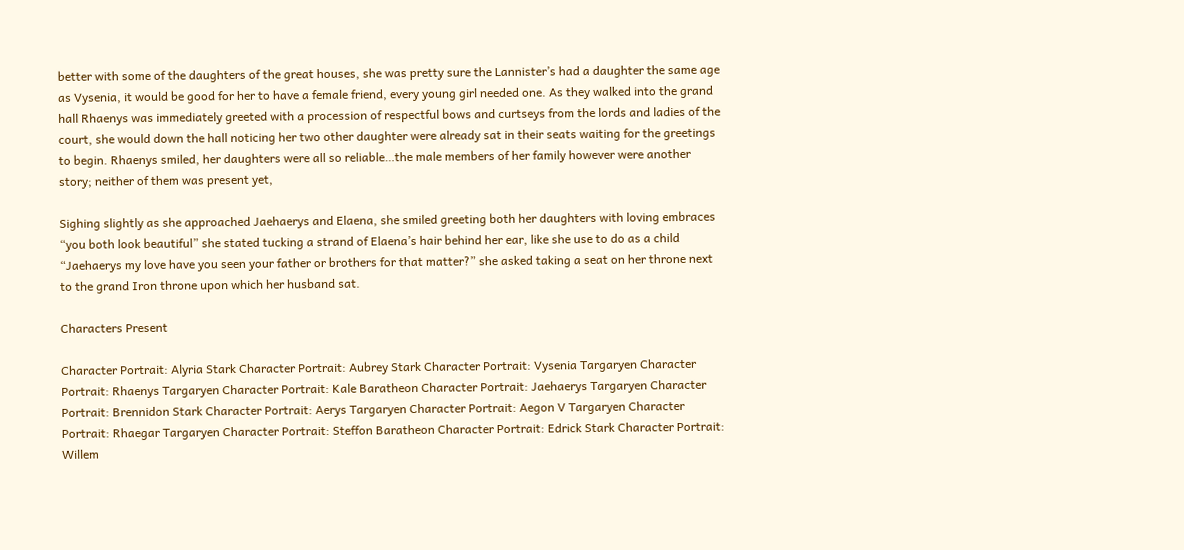better with some of the daughters of the great houses, she was pretty sure the Lannister’s had a daughter the same age as Vysenia, it would be good for her to have a female friend, every young girl needed one. As they walked into the grand hall Rhaenys was immediately greeted with a procession of respectful bows and curtseys from the lords and ladies of the court, she would down the hall noticing her two other daughter were already sat in their seats waiting for the greetings to begin. Rhaenys smiled, her daughters were all so reliable…the male members of her family however were another story; neither of them was present yet,

Sighing slightly as she approached Jaehaerys and Elaena, she smiled greeting both her daughters with loving embraces “you both look beautiful” she stated tucking a strand of Elaena’s hair behind her ear, like she use to do as a child “Jaehaerys my love have you seen your father or brothers for that matter?” she asked taking a seat on her throne next to the grand Iron throne upon which her husband sat.

Characters Present

Character Portrait: Alyria Stark Character Portrait: Aubrey Stark Character Portrait: Vysenia Targaryen Character Portrait: Rhaenys Targaryen Character Portrait: Kale Baratheon Character Portrait: Jaehaerys Targaryen Character Portrait: Brennidon Stark Character Portrait: Aerys Targaryen Character Portrait: Aegon V Targaryen Character Portrait: Rhaegar Targaryen Character Portrait: Steffon Baratheon Character Portrait: Edrick Stark Character Portrait: Willem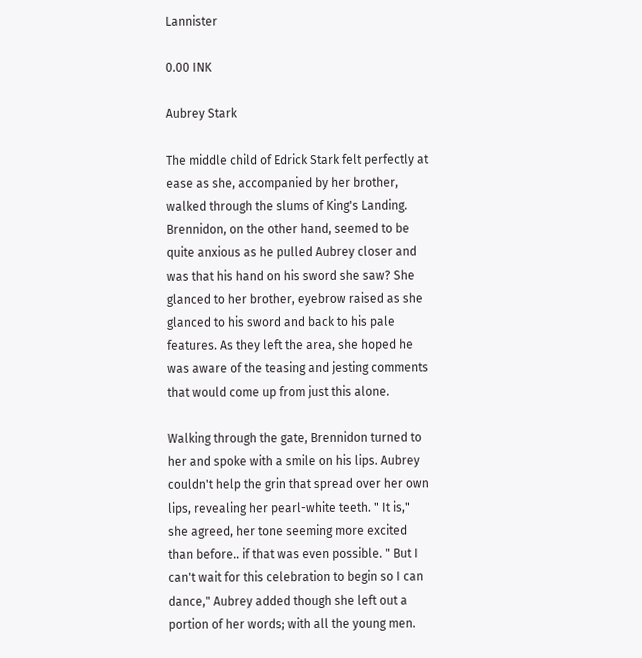Lannister

0.00 INK

Aubrey Stark

The middle child of Edrick Stark felt perfectly at ease as she, accompanied by her brother, walked through the slums of King's Landing. Brennidon, on the other hand, seemed to be quite anxious as he pulled Aubrey closer and was that his hand on his sword she saw? She glanced to her brother, eyebrow raised as she glanced to his sword and back to his pale features. As they left the area, she hoped he was aware of the teasing and jesting comments that would come up from just this alone.

Walking through the gate, Brennidon turned to her and spoke with a smile on his lips. Aubrey couldn't help the grin that spread over her own lips, revealing her pearl-white teeth. " It is," she agreed, her tone seeming more excited than before.. if that was even possible. " But I can't wait for this celebration to begin so I can dance," Aubrey added though she left out a portion of her words; with all the young men.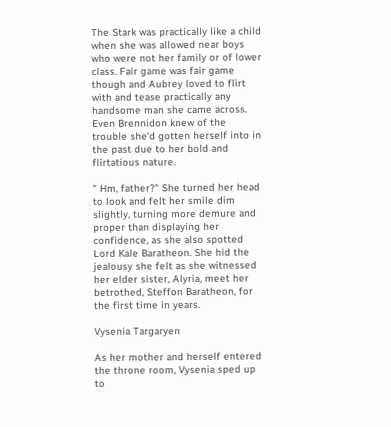The Stark was practically like a child when she was allowed near boys who were not her family or of lower class. Fair game was fair game though and Aubrey loved to flirt with and tease practically any handsome man she came across. Even Brennidon knew of the trouble she'd gotten herself into in the past due to her bold and flirtatious nature.

" Hm, father?" She turned her head to look and felt her smile dim slightly, turning more demure and proper than displaying her confidence, as she also spotted Lord Kale Baratheon. She hid the jealousy she felt as she witnessed her elder sister, Alyria, meet her betrothed, Steffon Baratheon, for the first time in years.

Vysenia Targaryen

As her mother and herself entered the throne room, Vysenia sped up to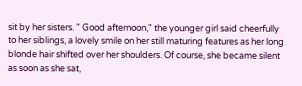sit by her sisters. " Good afternoon," the younger girl said cheerfully to her siblings, a lovely smile on her still maturing features as her long blonde hair shifted over her shoulders. Of course, she became silent as soon as she sat,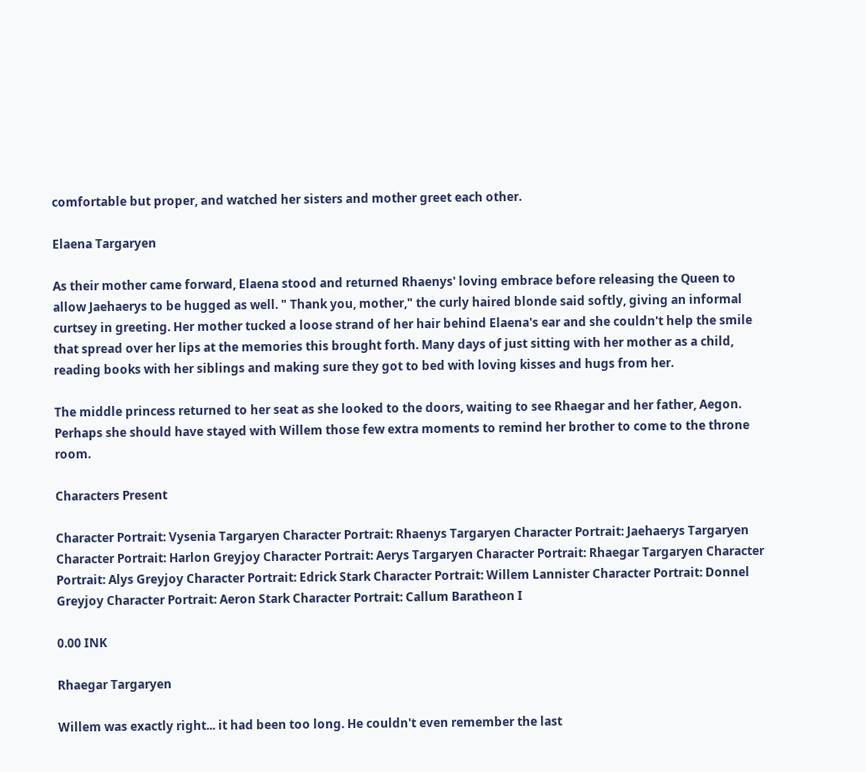comfortable but proper, and watched her sisters and mother greet each other.

Elaena Targaryen

As their mother came forward, Elaena stood and returned Rhaenys' loving embrace before releasing the Queen to allow Jaehaerys to be hugged as well. " Thank you, mother," the curly haired blonde said softly, giving an informal curtsey in greeting. Her mother tucked a loose strand of her hair behind Elaena's ear and she couldn't help the smile that spread over her lips at the memories this brought forth. Many days of just sitting with her mother as a child, reading books with her siblings and making sure they got to bed with loving kisses and hugs from her.

The middle princess returned to her seat as she looked to the doors, waiting to see Rhaegar and her father, Aegon. Perhaps she should have stayed with Willem those few extra moments to remind her brother to come to the throne room.

Characters Present

Character Portrait: Vysenia Targaryen Character Portrait: Rhaenys Targaryen Character Portrait: Jaehaerys Targaryen Character Portrait: Harlon Greyjoy Character Portrait: Aerys Targaryen Character Portrait: Rhaegar Targaryen Character Portrait: Alys Greyjoy Character Portrait: Edrick Stark Character Portrait: Willem Lannister Character Portrait: Donnel Greyjoy Character Portrait: Aeron Stark Character Portrait: Callum Baratheon I

0.00 INK

Rhaegar Targaryen

Willem was exactly right... it had been too long. He couldn't even remember the last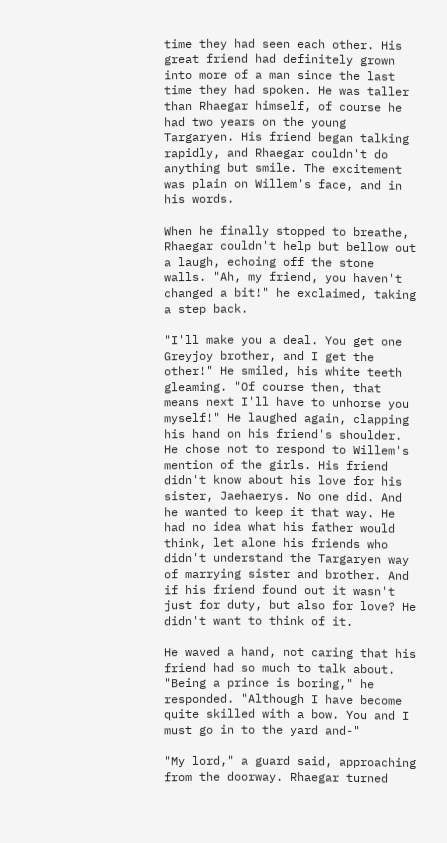time they had seen each other. His great friend had definitely grown into more of a man since the last time they had spoken. He was taller than Rhaegar himself, of course he had two years on the young Targaryen. His friend began talking rapidly, and Rhaegar couldn't do anything but smile. The excitement was plain on Willem's face, and in his words.

When he finally stopped to breathe, Rhaegar couldn't help but bellow out a laugh, echoing off the stone walls. "Ah, my friend, you haven't changed a bit!" he exclaimed, taking a step back.

"I'll make you a deal. You get one Greyjoy brother, and I get the other!" He smiled, his white teeth gleaming. "Of course then, that means next I'll have to unhorse you myself!" He laughed again, clapping his hand on his friend's shoulder. He chose not to respond to Willem's mention of the girls. His friend didn't know about his love for his sister, Jaehaerys. No one did. And he wanted to keep it that way. He had no idea what his father would think, let alone his friends who didn't understand the Targaryen way of marrying sister and brother. And if his friend found out it wasn't just for duty, but also for love? He didn't want to think of it.

He waved a hand, not caring that his friend had so much to talk about. "Being a prince is boring," he responded. "Although I have become quite skilled with a bow. You and I must go in to the yard and-"

"My lord," a guard said, approaching from the doorway. Rhaegar turned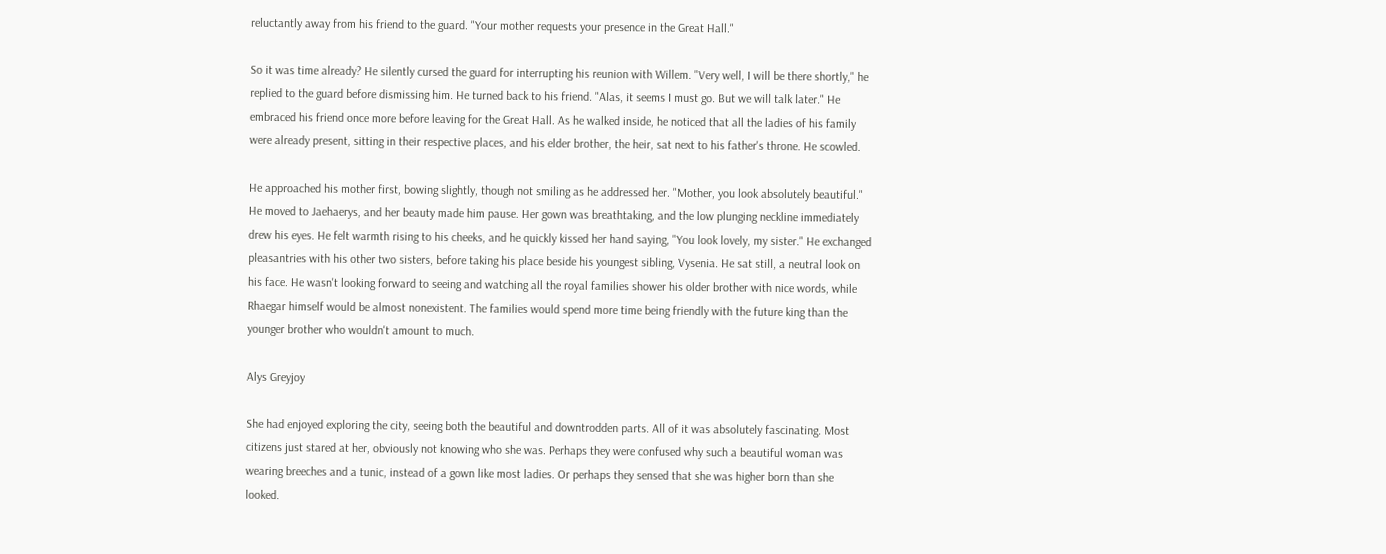reluctantly away from his friend to the guard. "Your mother requests your presence in the Great Hall."

So it was time already? He silently cursed the guard for interrupting his reunion with Willem. "Very well, I will be there shortly," he replied to the guard before dismissing him. He turned back to his friend. "Alas, it seems I must go. But we will talk later." He embraced his friend once more before leaving for the Great Hall. As he walked inside, he noticed that all the ladies of his family were already present, sitting in their respective places, and his elder brother, the heir, sat next to his father's throne. He scowled.

He approached his mother first, bowing slightly, though not smiling as he addressed her. "Mother, you look absolutely beautiful." He moved to Jaehaerys, and her beauty made him pause. Her gown was breathtaking, and the low plunging neckline immediately drew his eyes. He felt warmth rising to his cheeks, and he quickly kissed her hand saying, "You look lovely, my sister." He exchanged pleasantries with his other two sisters, before taking his place beside his youngest sibling, Vysenia. He sat still, a neutral look on his face. He wasn't looking forward to seeing and watching all the royal families shower his older brother with nice words, while Rhaegar himself would be almost nonexistent. The families would spend more time being friendly with the future king than the younger brother who wouldn't amount to much.

Alys Greyjoy

She had enjoyed exploring the city, seeing both the beautiful and downtrodden parts. All of it was absolutely fascinating. Most citizens just stared at her, obviously not knowing who she was. Perhaps they were confused why such a beautiful woman was wearing breeches and a tunic, instead of a gown like most ladies. Or perhaps they sensed that she was higher born than she looked.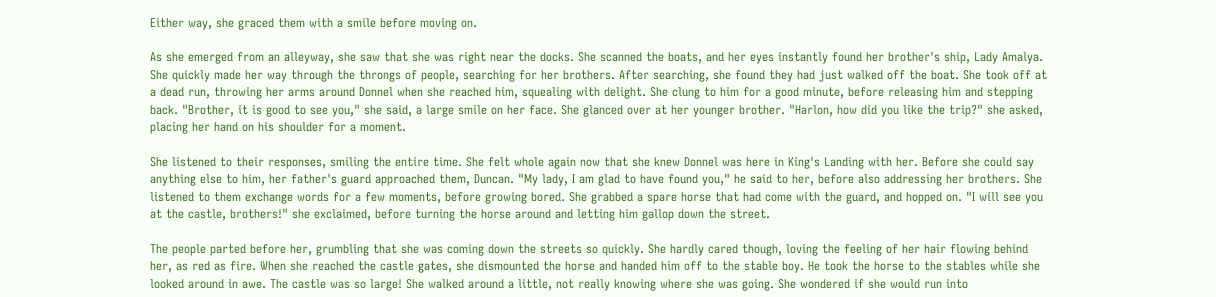Either way, she graced them with a smile before moving on.

As she emerged from an alleyway, she saw that she was right near the docks. She scanned the boats, and her eyes instantly found her brother's ship, Lady Amalya. She quickly made her way through the throngs of people, searching for her brothers. After searching, she found they had just walked off the boat. She took off at a dead run, throwing her arms around Donnel when she reached him, squealing with delight. She clung to him for a good minute, before releasing him and stepping back. "Brother, it is good to see you," she said, a large smile on her face. She glanced over at her younger brother. "Harlon, how did you like the trip?" she asked, placing her hand on his shoulder for a moment.

She listened to their responses, smiling the entire time. She felt whole again now that she knew Donnel was here in King's Landing with her. Before she could say anything else to him, her father's guard approached them, Duncan. "My lady, I am glad to have found you," he said to her, before also addressing her brothers. She listened to them exchange words for a few moments, before growing bored. She grabbed a spare horse that had come with the guard, and hopped on. "I will see you at the castle, brothers!" she exclaimed, before turning the horse around and letting him gallop down the street.

The people parted before her, grumbling that she was coming down the streets so quickly. She hardly cared though, loving the feeling of her hair flowing behind her, as red as fire. When she reached the castle gates, she dismounted the horse and handed him off to the stable boy. He took the horse to the stables while she looked around in awe. The castle was so large! She walked around a little, not really knowing where she was going. She wondered if she would run into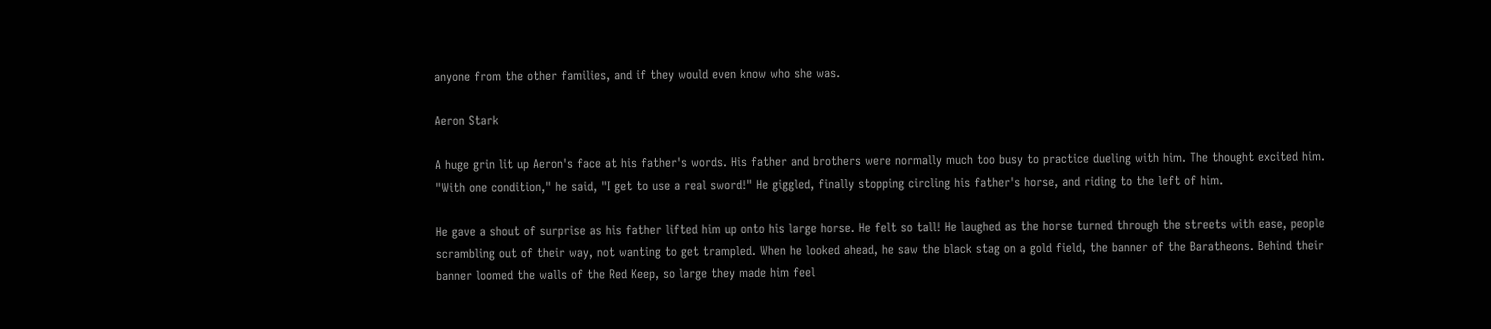anyone from the other families, and if they would even know who she was.

Aeron Stark

A huge grin lit up Aeron's face at his father's words. His father and brothers were normally much too busy to practice dueling with him. The thought excited him. "With one condition," he said, "I get to use a real sword!" He giggled, finally stopping circling his father's horse, and riding to the left of him.

He gave a shout of surprise as his father lifted him up onto his large horse. He felt so tall! He laughed as the horse turned through the streets with ease, people scrambling out of their way, not wanting to get trampled. When he looked ahead, he saw the black stag on a gold field, the banner of the Baratheons. Behind their banner loomed the walls of the Red Keep, so large they made him feel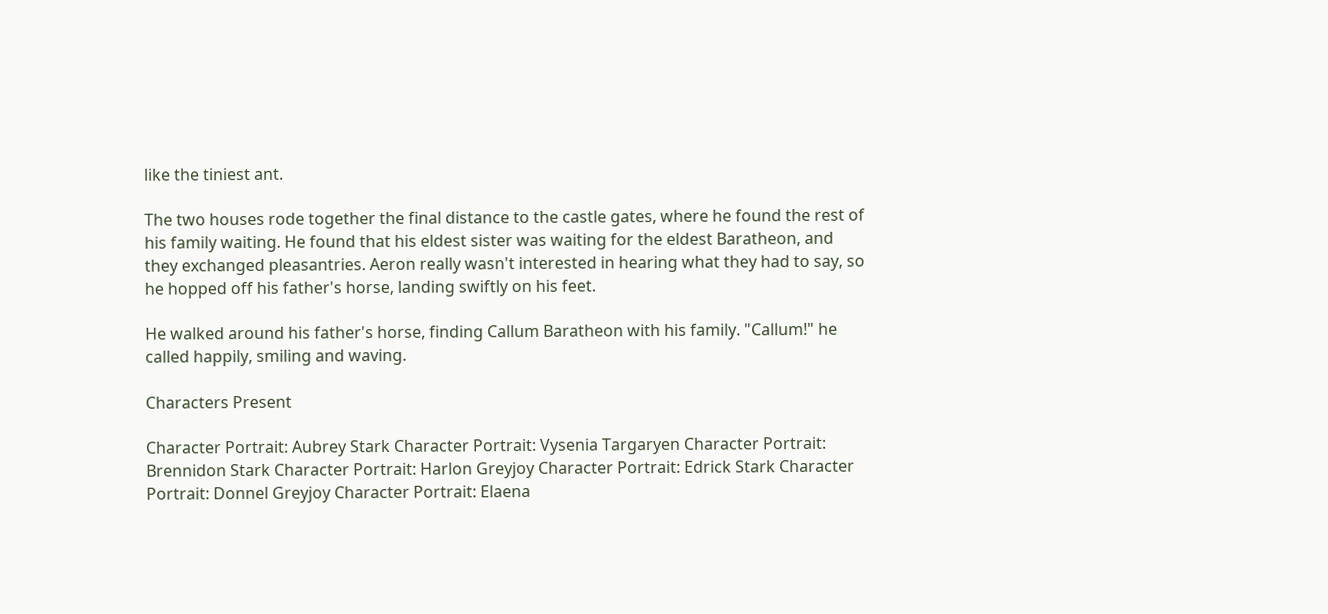like the tiniest ant.

The two houses rode together the final distance to the castle gates, where he found the rest of his family waiting. He found that his eldest sister was waiting for the eldest Baratheon, and they exchanged pleasantries. Aeron really wasn't interested in hearing what they had to say, so he hopped off his father's horse, landing swiftly on his feet.

He walked around his father's horse, finding Callum Baratheon with his family. "Callum!" he called happily, smiling and waving.

Characters Present

Character Portrait: Aubrey Stark Character Portrait: Vysenia Targaryen Character Portrait: Brennidon Stark Character Portrait: Harlon Greyjoy Character Portrait: Edrick Stark Character Portrait: Donnel Greyjoy Character Portrait: Elaena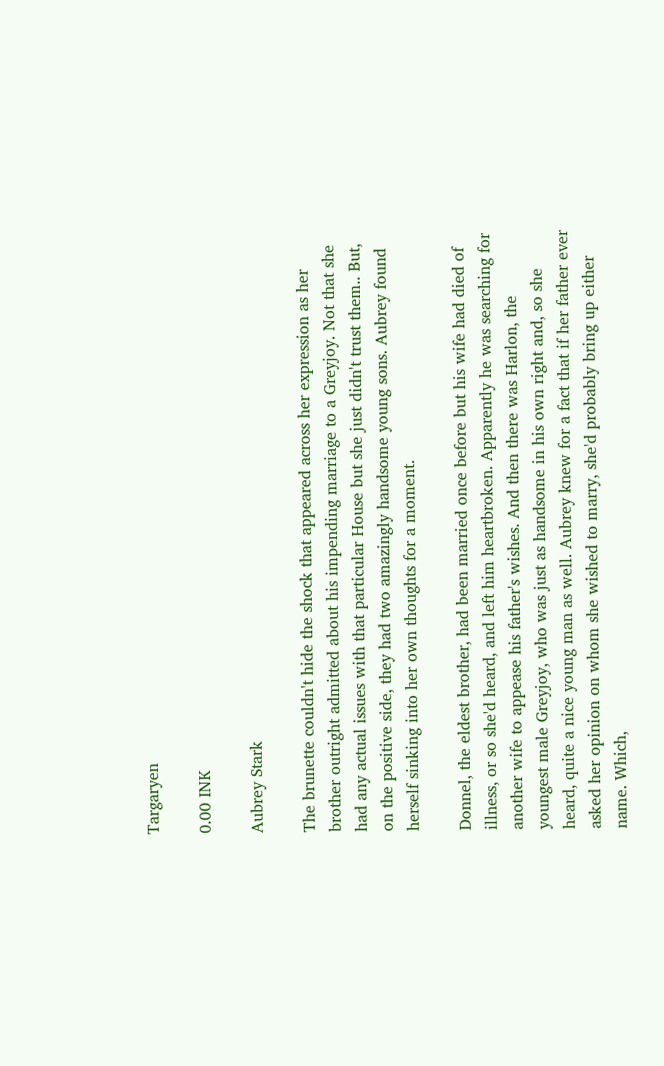Targaryen

0.00 INK

Aubrey Stark

The brunette couldn't hide the shock that appeared across her expression as her brother outright admitted about his impending marriage to a Greyjoy. Not that she had any actual issues with that particular House but she just didn't trust them.. But, on the positive side, they had two amazingly handsome young sons. Aubrey found herself sinking into her own thoughts for a moment.

Donnel, the eldest brother, had been married once before but his wife had died of illness, or so she'd heard, and left him heartbroken. Apparently he was searching for another wife to appease his father's wishes. And then there was Harlon, the youngest male Greyjoy, who was just as handsome in his own right and, so she heard, quite a nice young man as well. Aubrey knew for a fact that if her father ever asked her opinion on whom she wished to marry, she'd probably bring up either name. Which,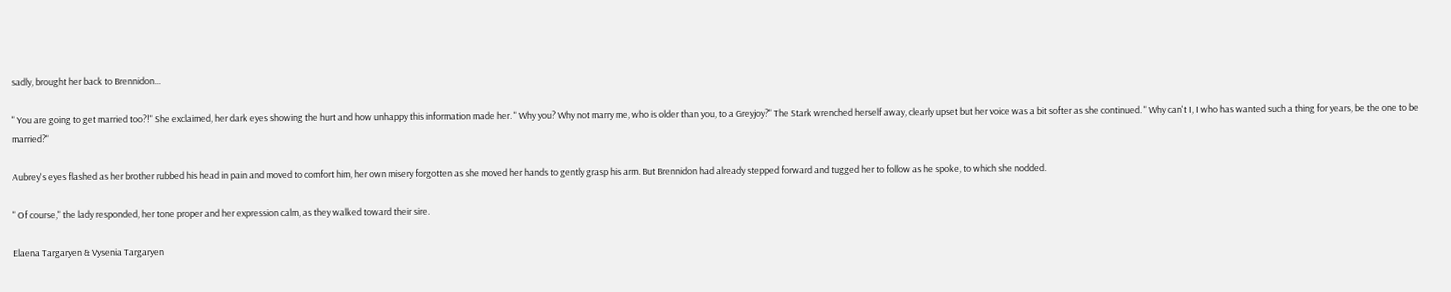sadly, brought her back to Brennidon...

" You are going to get married too?!" She exclaimed, her dark eyes showing the hurt and how unhappy this information made her. " Why you? Why not marry me, who is older than you, to a Greyjoy?" The Stark wrenched herself away, clearly upset but her voice was a bit softer as she continued. " Why can't I, I who has wanted such a thing for years, be the one to be married?"

Aubrey's eyes flashed as her brother rubbed his head in pain and moved to comfort him, her own misery forgotten as she moved her hands to gently grasp his arm. But Brennidon had already stepped forward and tugged her to follow as he spoke, to which she nodded.

" Of course," the lady responded, her tone proper and her expression calm, as they walked toward their sire.

Elaena Targaryen & Vysenia Targaryen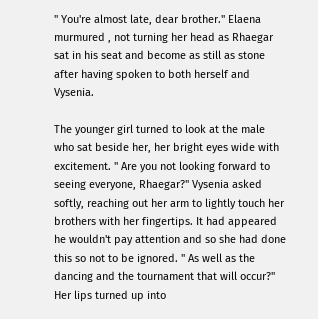" You're almost late, dear brother." Elaena murmured , not turning her head as Rhaegar sat in his seat and become as still as stone after having spoken to both herself and Vysenia.

The younger girl turned to look at the male who sat beside her, her bright eyes wide with excitement. " Are you not looking forward to seeing everyone, Rhaegar?" Vysenia asked softly, reaching out her arm to lightly touch her brothers with her fingertips. It had appeared he wouldn't pay attention and so she had done this so not to be ignored. " As well as the dancing and the tournament that will occur?" Her lips turned up into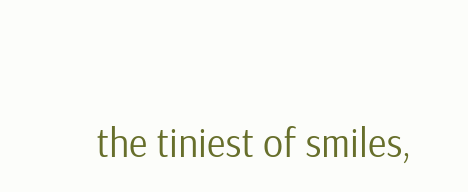the tiniest of smiles,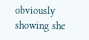obviously showing she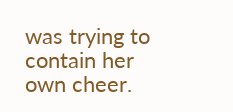was trying to contain her own cheer.